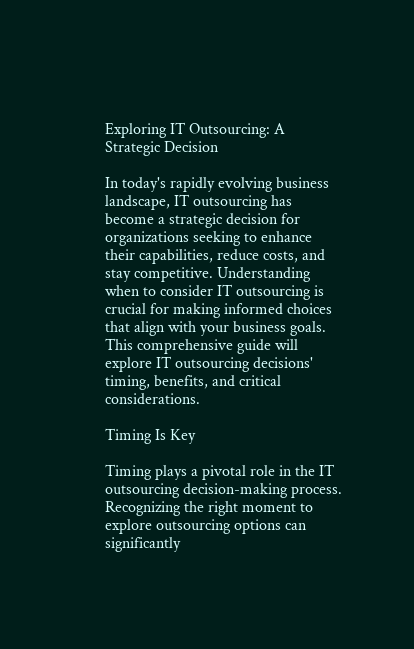Exploring IT Outsourcing: A Strategic Decision

In today's rapidly evolving business landscape, IT outsourcing has become a strategic decision for organizations seeking to enhance their capabilities, reduce costs, and stay competitive. Understanding when to consider IT outsourcing is crucial for making informed choices that align with your business goals. This comprehensive guide will explore IT outsourcing decisions' timing, benefits, and critical considerations.

Timing Is Key

Timing plays a pivotal role in the IT outsourcing decision-making process. Recognizing the right moment to explore outsourcing options can significantly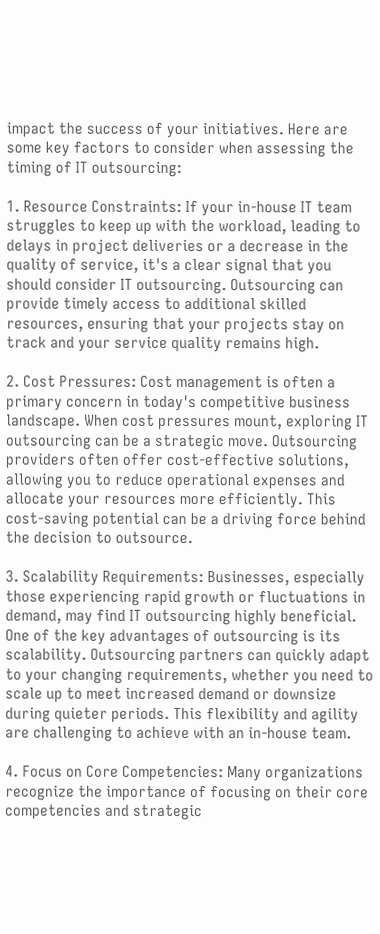impact the success of your initiatives. Here are some key factors to consider when assessing the timing of IT outsourcing:

1. Resource Constraints: If your in-house IT team struggles to keep up with the workload, leading to delays in project deliveries or a decrease in the quality of service, it's a clear signal that you should consider IT outsourcing. Outsourcing can provide timely access to additional skilled resources, ensuring that your projects stay on track and your service quality remains high.

2. Cost Pressures: Cost management is often a primary concern in today's competitive business landscape. When cost pressures mount, exploring IT outsourcing can be a strategic move. Outsourcing providers often offer cost-effective solutions, allowing you to reduce operational expenses and allocate your resources more efficiently. This cost-saving potential can be a driving force behind the decision to outsource.

3. Scalability Requirements: Businesses, especially those experiencing rapid growth or fluctuations in demand, may find IT outsourcing highly beneficial. One of the key advantages of outsourcing is its scalability. Outsourcing partners can quickly adapt to your changing requirements, whether you need to scale up to meet increased demand or downsize during quieter periods. This flexibility and agility are challenging to achieve with an in-house team.

4. Focus on Core Competencies: Many organizations recognize the importance of focusing on their core competencies and strategic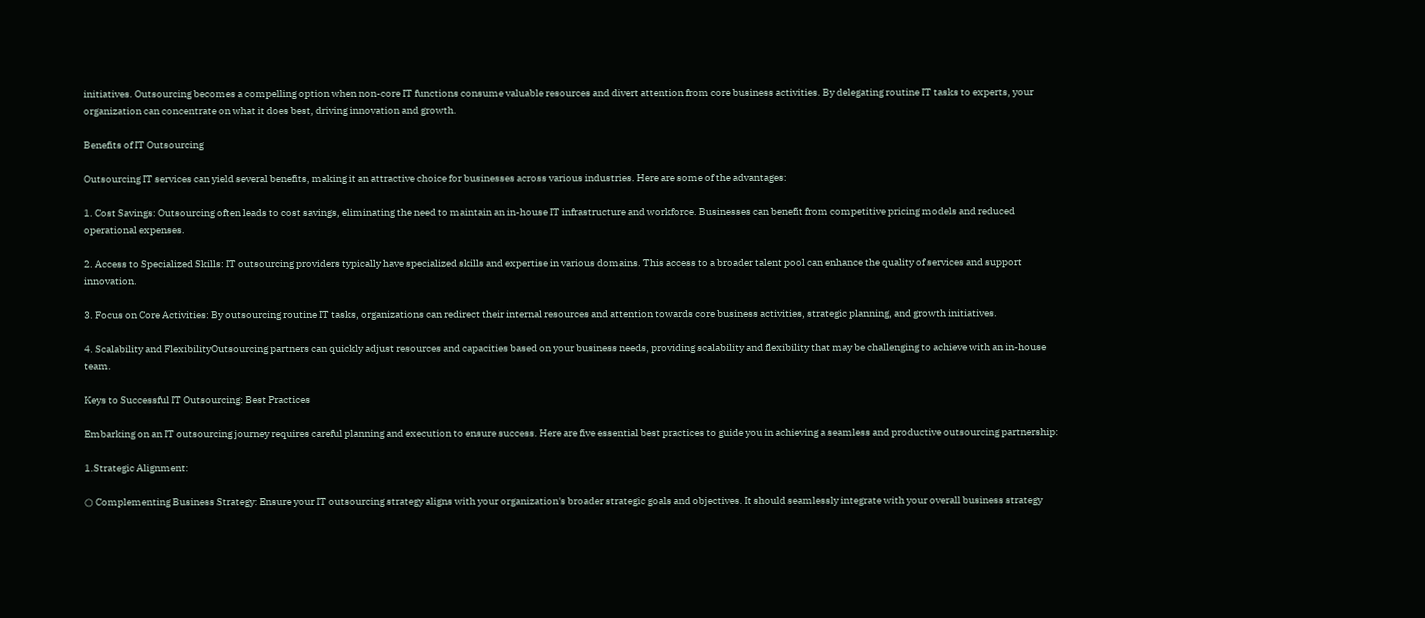initiatives. Outsourcing becomes a compelling option when non-core IT functions consume valuable resources and divert attention from core business activities. By delegating routine IT tasks to experts, your organization can concentrate on what it does best, driving innovation and growth.

Benefits of IT Outsourcing

Outsourcing IT services can yield several benefits, making it an attractive choice for businesses across various industries. Here are some of the advantages:

1. Cost Savings: Outsourcing often leads to cost savings, eliminating the need to maintain an in-house IT infrastructure and workforce. Businesses can benefit from competitive pricing models and reduced operational expenses.

2. Access to Specialized Skills: IT outsourcing providers typically have specialized skills and expertise in various domains. This access to a broader talent pool can enhance the quality of services and support innovation.

3. Focus on Core Activities: By outsourcing routine IT tasks, organizations can redirect their internal resources and attention towards core business activities, strategic planning, and growth initiatives.

4. Scalability and FlexibilityOutsourcing partners can quickly adjust resources and capacities based on your business needs, providing scalability and flexibility that may be challenging to achieve with an in-house team.

Keys to Successful IT Outsourcing: Best Practices

Embarking on an IT outsourcing journey requires careful planning and execution to ensure success. Here are five essential best practices to guide you in achieving a seamless and productive outsourcing partnership:

1.Strategic Alignment:

○ Complementing Business Strategy: Ensure your IT outsourcing strategy aligns with your organization's broader strategic goals and objectives. It should seamlessly integrate with your overall business strategy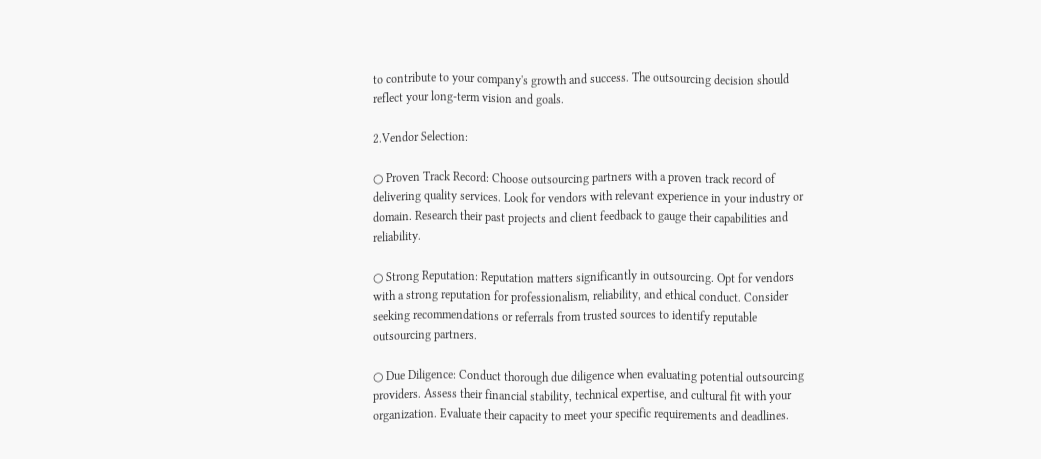to contribute to your company's growth and success. The outsourcing decision should reflect your long-term vision and goals.

2.Vendor Selection:

○ Proven Track Record: Choose outsourcing partners with a proven track record of delivering quality services. Look for vendors with relevant experience in your industry or domain. Research their past projects and client feedback to gauge their capabilities and reliability.

○ Strong Reputation: Reputation matters significantly in outsourcing. Opt for vendors with a strong reputation for professionalism, reliability, and ethical conduct. Consider seeking recommendations or referrals from trusted sources to identify reputable outsourcing partners.

○ Due Diligence: Conduct thorough due diligence when evaluating potential outsourcing providers. Assess their financial stability, technical expertise, and cultural fit with your organization. Evaluate their capacity to meet your specific requirements and deadlines.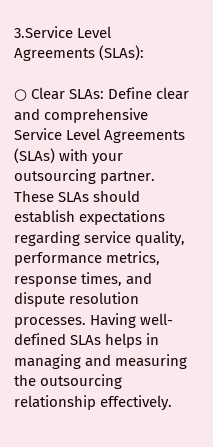3.Service Level Agreements (SLAs):

○ Clear SLAs: Define clear and comprehensive Service Level Agreements (SLAs) with your outsourcing partner. These SLAs should establish expectations regarding service quality, performance metrics, response times, and dispute resolution processes. Having well-defined SLAs helps in managing and measuring the outsourcing relationship effectively.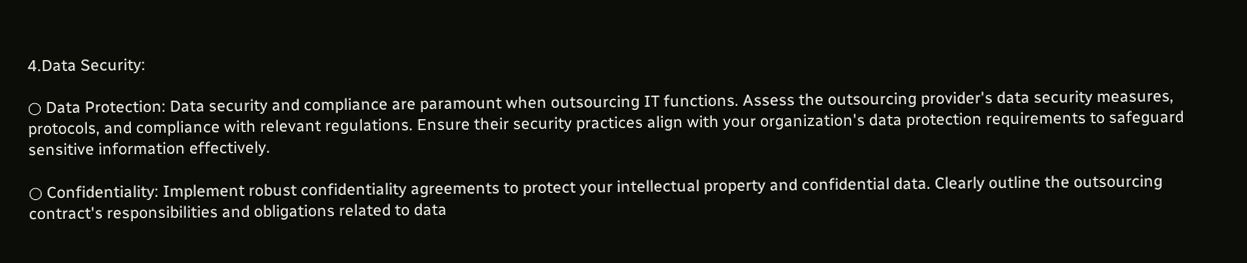4.Data Security:

○ Data Protection: Data security and compliance are paramount when outsourcing IT functions. Assess the outsourcing provider's data security measures, protocols, and compliance with relevant regulations. Ensure their security practices align with your organization's data protection requirements to safeguard sensitive information effectively.

○ Confidentiality: Implement robust confidentiality agreements to protect your intellectual property and confidential data. Clearly outline the outsourcing contract's responsibilities and obligations related to data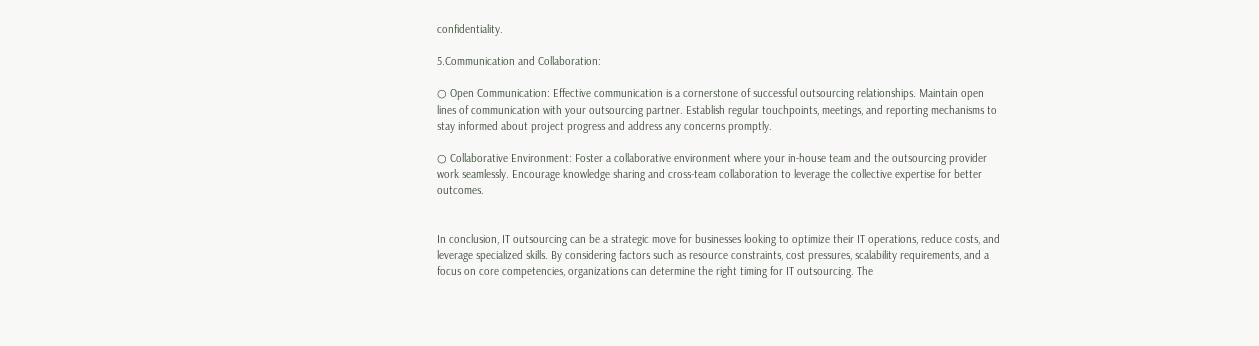confidentiality.

5.Communication and Collaboration:

○ Open Communication: Effective communication is a cornerstone of successful outsourcing relationships. Maintain open lines of communication with your outsourcing partner. Establish regular touchpoints, meetings, and reporting mechanisms to stay informed about project progress and address any concerns promptly.

○ Collaborative Environment: Foster a collaborative environment where your in-house team and the outsourcing provider work seamlessly. Encourage knowledge sharing and cross-team collaboration to leverage the collective expertise for better outcomes.


In conclusion, IT outsourcing can be a strategic move for businesses looking to optimize their IT operations, reduce costs, and leverage specialized skills. By considering factors such as resource constraints, cost pressures, scalability requirements, and a focus on core competencies, organizations can determine the right timing for IT outsourcing. The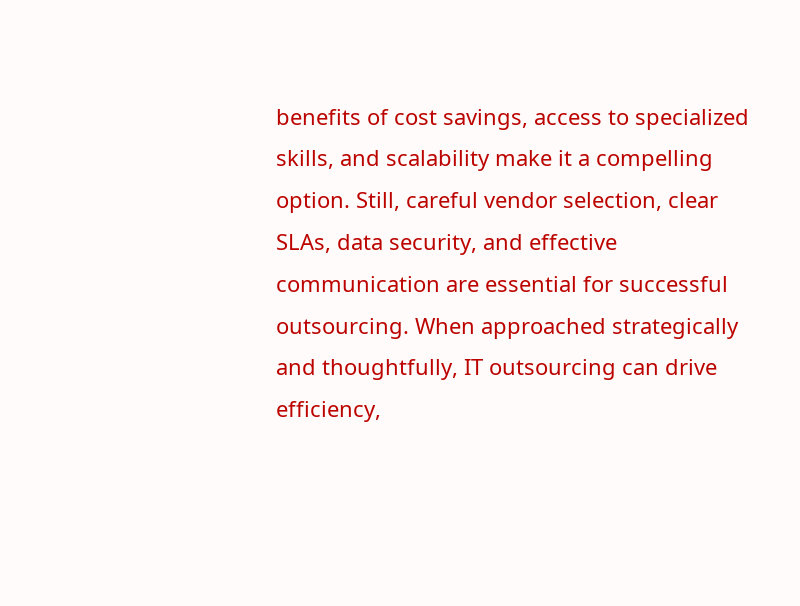benefits of cost savings, access to specialized skills, and scalability make it a compelling option. Still, careful vendor selection, clear SLAs, data security, and effective communication are essential for successful outsourcing. When approached strategically and thoughtfully, IT outsourcing can drive efficiency,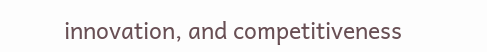innovation, and competitiveness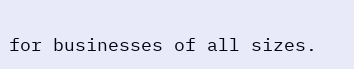for businesses of all sizes.